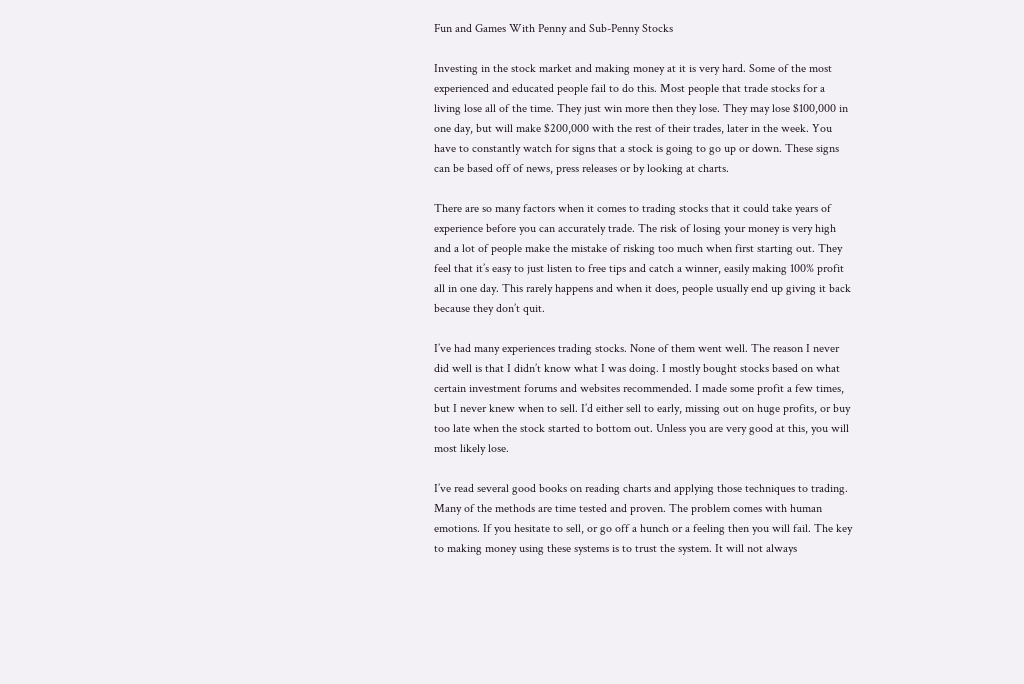Fun and Games With Penny and Sub-Penny Stocks

Investing in the stock market and making money at it is very hard. Some of the most experienced and educated people fail to do this. Most people that trade stocks for a living lose all of the time. They just win more then they lose. They may lose $100,000 in one day, but will make $200,000 with the rest of their trades, later in the week. You have to constantly watch for signs that a stock is going to go up or down. These signs can be based off of news, press releases or by looking at charts.

There are so many factors when it comes to trading stocks that it could take years of experience before you can accurately trade. The risk of losing your money is very high and a lot of people make the mistake of risking too much when first starting out. They feel that it’s easy to just listen to free tips and catch a winner, easily making 100% profit all in one day. This rarely happens and when it does, people usually end up giving it back because they don’t quit.

I’ve had many experiences trading stocks. None of them went well. The reason I never did well is that I didn’t know what I was doing. I mostly bought stocks based on what certain investment forums and websites recommended. I made some profit a few times, but I never knew when to sell. I’d either sell to early, missing out on huge profits, or buy too late when the stock started to bottom out. Unless you are very good at this, you will most likely lose.

I’ve read several good books on reading charts and applying those techniques to trading. Many of the methods are time tested and proven. The problem comes with human emotions. If you hesitate to sell, or go off a hunch or a feeling then you will fail. The key to making money using these systems is to trust the system. It will not always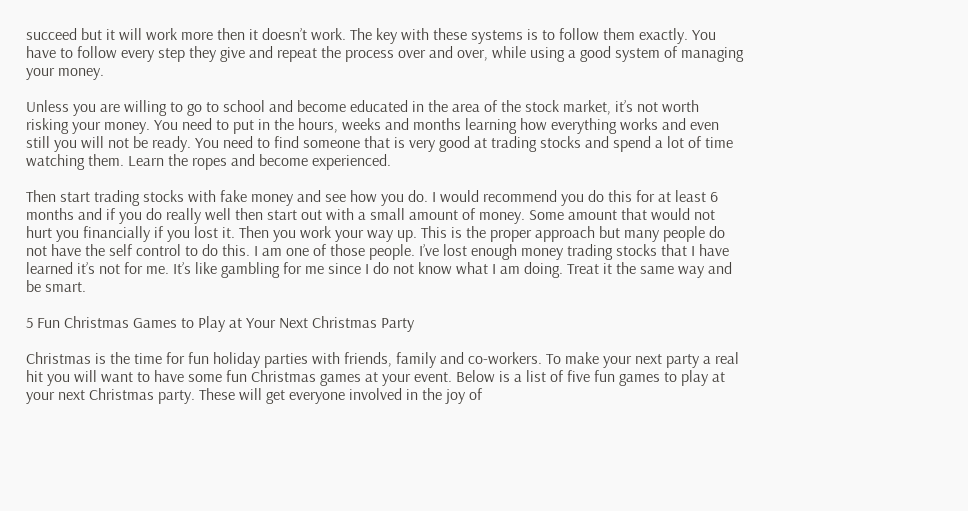succeed but it will work more then it doesn’t work. The key with these systems is to follow them exactly. You have to follow every step they give and repeat the process over and over, while using a good system of managing your money.

Unless you are willing to go to school and become educated in the area of the stock market, it’s not worth risking your money. You need to put in the hours, weeks and months learning how everything works and even still you will not be ready. You need to find someone that is very good at trading stocks and spend a lot of time watching them. Learn the ropes and become experienced.

Then start trading stocks with fake money and see how you do. I would recommend you do this for at least 6 months and if you do really well then start out with a small amount of money. Some amount that would not hurt you financially if you lost it. Then you work your way up. This is the proper approach but many people do not have the self control to do this. I am one of those people. I’ve lost enough money trading stocks that I have learned it’s not for me. It’s like gambling for me since I do not know what I am doing. Treat it the same way and be smart.

5 Fun Christmas Games to Play at Your Next Christmas Party

Christmas is the time for fun holiday parties with friends, family and co-workers. To make your next party a real hit you will want to have some fun Christmas games at your event. Below is a list of five fun games to play at your next Christmas party. These will get everyone involved in the joy of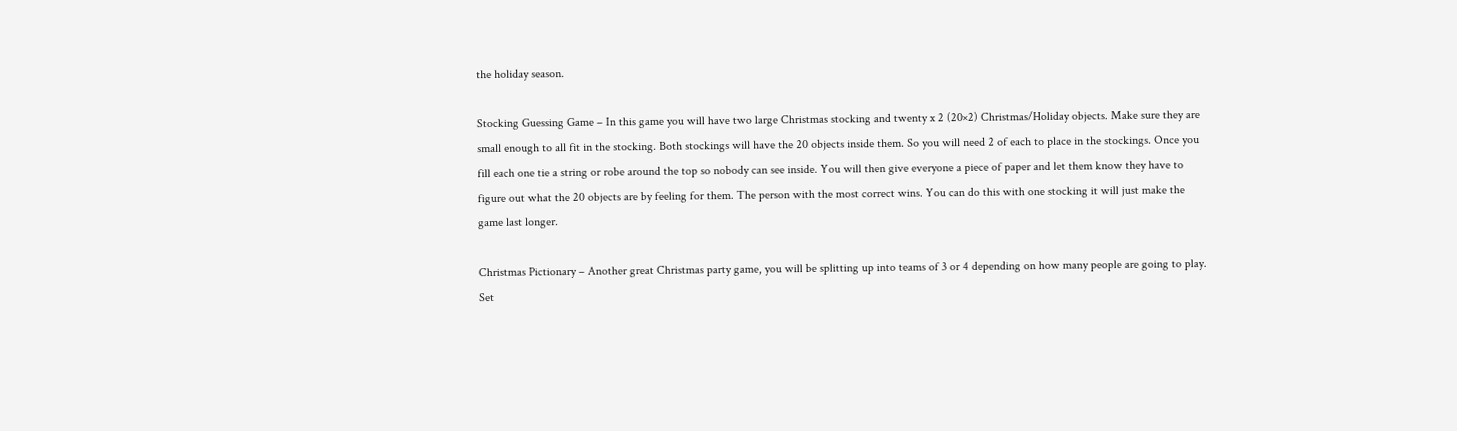the holiday season.

Stocking Guessing Game – In this game you will have two large Christmas stocking and twenty x 2 (20×2) Christmas/Holiday objects. Make sure they are small enough to all fit in the stocking. Both stockings will have the 20 objects inside them. So you will need 2 of each to place in the stockings. Once you fill each one tie a string or robe around the top so nobody can see inside. You will then give everyone a piece of paper and let them know they have to figure out what the 20 objects are by feeling for them. The person with the most correct wins. You can do this with one stocking it will just make the game last longer.

Christmas Pictionary – Another great Christmas party game, you will be splitting up into teams of 3 or 4 depending on how many people are going to play. Set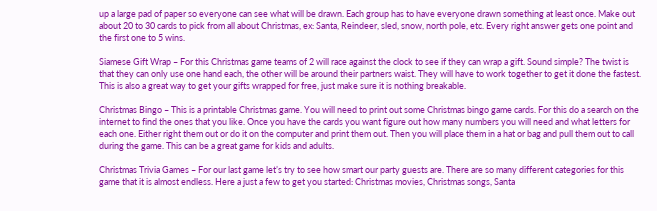up a large pad of paper so everyone can see what will be drawn. Each group has to have everyone drawn something at least once. Make out about 20 to 30 cards to pick from all about Christmas, ex: Santa, Reindeer, sled, snow, north pole, etc. Every right answer gets one point and the first one to 5 wins.

Siamese Gift Wrap – For this Christmas game teams of 2 will race against the clock to see if they can wrap a gift. Sound simple? The twist is that they can only use one hand each, the other will be around their partners waist. They will have to work together to get it done the fastest. This is also a great way to get your gifts wrapped for free, just make sure it is nothing breakable.

Christmas Bingo – This is a printable Christmas game. You will need to print out some Christmas bingo game cards. For this do a search on the internet to find the ones that you like. Once you have the cards you want figure out how many numbers you will need and what letters for each one. Either right them out or do it on the computer and print them out. Then you will place them in a hat or bag and pull them out to call during the game. This can be a great game for kids and adults.

Christmas Trivia Games – For our last game let’s try to see how smart our party guests are. There are so many different categories for this game that it is almost endless. Here a just a few to get you started: Christmas movies, Christmas songs, Santa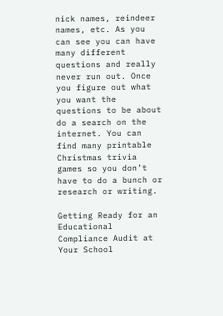nick names, reindeer names, etc. As you can see you can have many different questions and really never run out. Once you figure out what you want the questions to be about do a search on the internet. You can find many printable Christmas trivia games so you don’t have to do a bunch or research or writing.

Getting Ready for an Educational Compliance Audit at Your School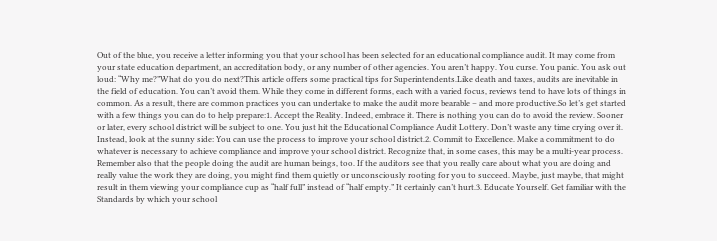Out of the blue, you receive a letter informing you that your school has been selected for an educational compliance audit. It may come from your state education department, an accreditation body, or any number of other agencies. You aren’t happy. You curse. You panic. You ask out loud: “Why me?”What do you do next?This article offers some practical tips for Superintendents.Like death and taxes, audits are inevitable in the field of education. You can’t avoid them. While they come in different forms, each with a varied focus, reviews tend to have lots of things in common. As a result, there are common practices you can undertake to make the audit more bearable – and more productive.So let’s get started with a few things you can do to help prepare:1. Accept the Reality. Indeed, embrace it. There is nothing you can do to avoid the review. Sooner or later, every school district will be subject to one. You just hit the Educational Compliance Audit Lottery. Don’t waste any time crying over it. Instead, look at the sunny side: You can use the process to improve your school district.2. Commit to Excellence. Make a commitment to do whatever is necessary to achieve compliance and improve your school district. Recognize that, in some cases, this may be a multi-year process. Remember also that the people doing the audit are human beings, too. If the auditors see that you really care about what you are doing and really value the work they are doing, you might find them quietly or unconsciously rooting for you to succeed. Maybe, just maybe, that might result in them viewing your compliance cup as “half full” instead of “half empty.” It certainly can’t hurt.3. Educate Yourself. Get familiar with the Standards by which your school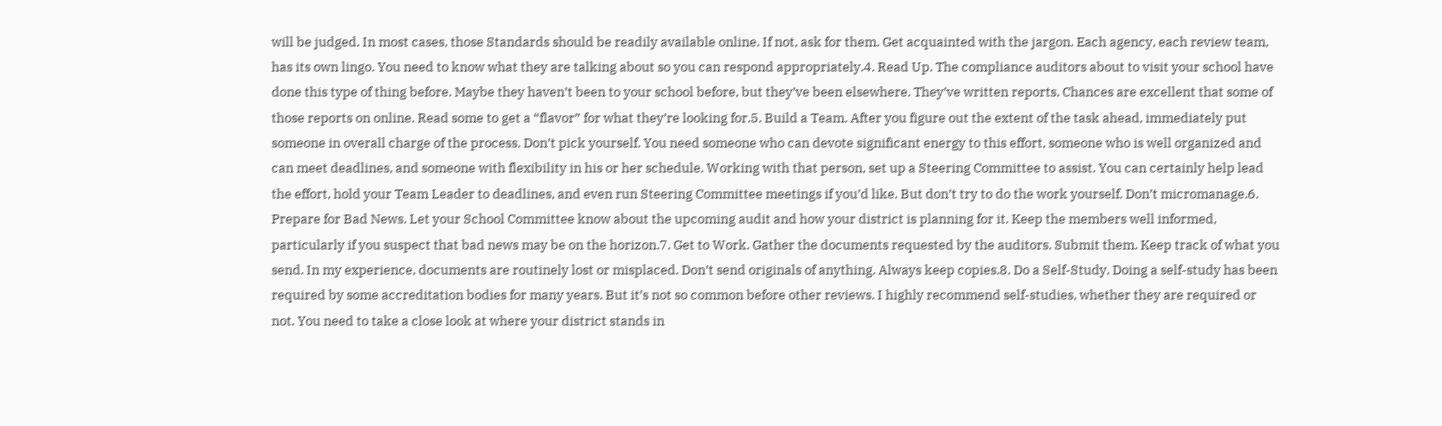will be judged. In most cases, those Standards should be readily available online. If not, ask for them. Get acquainted with the jargon. Each agency, each review team, has its own lingo. You need to know what they are talking about so you can respond appropriately.4. Read Up. The compliance auditors about to visit your school have done this type of thing before. Maybe they haven’t been to your school before, but they’ve been elsewhere. They’ve written reports. Chances are excellent that some of those reports on online. Read some to get a “flavor” for what they’re looking for.5. Build a Team. After you figure out the extent of the task ahead, immediately put someone in overall charge of the process. Don’t pick yourself. You need someone who can devote significant energy to this effort, someone who is well organized and can meet deadlines, and someone with flexibility in his or her schedule. Working with that person, set up a Steering Committee to assist. You can certainly help lead the effort, hold your Team Leader to deadlines, and even run Steering Committee meetings if you’d like. But don’t try to do the work yourself. Don’t micromanage.6. Prepare for Bad News. Let your School Committee know about the upcoming audit and how your district is planning for it. Keep the members well informed, particularly if you suspect that bad news may be on the horizon.7. Get to Work. Gather the documents requested by the auditors. Submit them. Keep track of what you send. In my experience, documents are routinely lost or misplaced. Don’t send originals of anything. Always keep copies.8. Do a Self-Study. Doing a self-study has been required by some accreditation bodies for many years. But it’s not so common before other reviews. I highly recommend self-studies, whether they are required or not. You need to take a close look at where your district stands in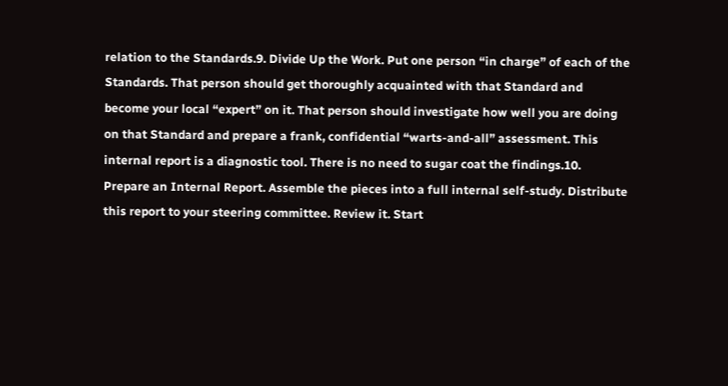relation to the Standards.9. Divide Up the Work. Put one person “in charge” of each of the Standards. That person should get thoroughly acquainted with that Standard and become your local “expert” on it. That person should investigate how well you are doing on that Standard and prepare a frank, confidential “warts-and-all” assessment. This internal report is a diagnostic tool. There is no need to sugar coat the findings.10. Prepare an Internal Report. Assemble the pieces into a full internal self-study. Distribute this report to your steering committee. Review it. Start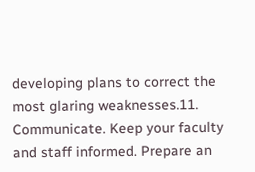developing plans to correct the most glaring weaknesses.11. Communicate. Keep your faculty and staff informed. Prepare an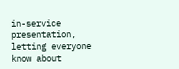in-service presentation, letting everyone know about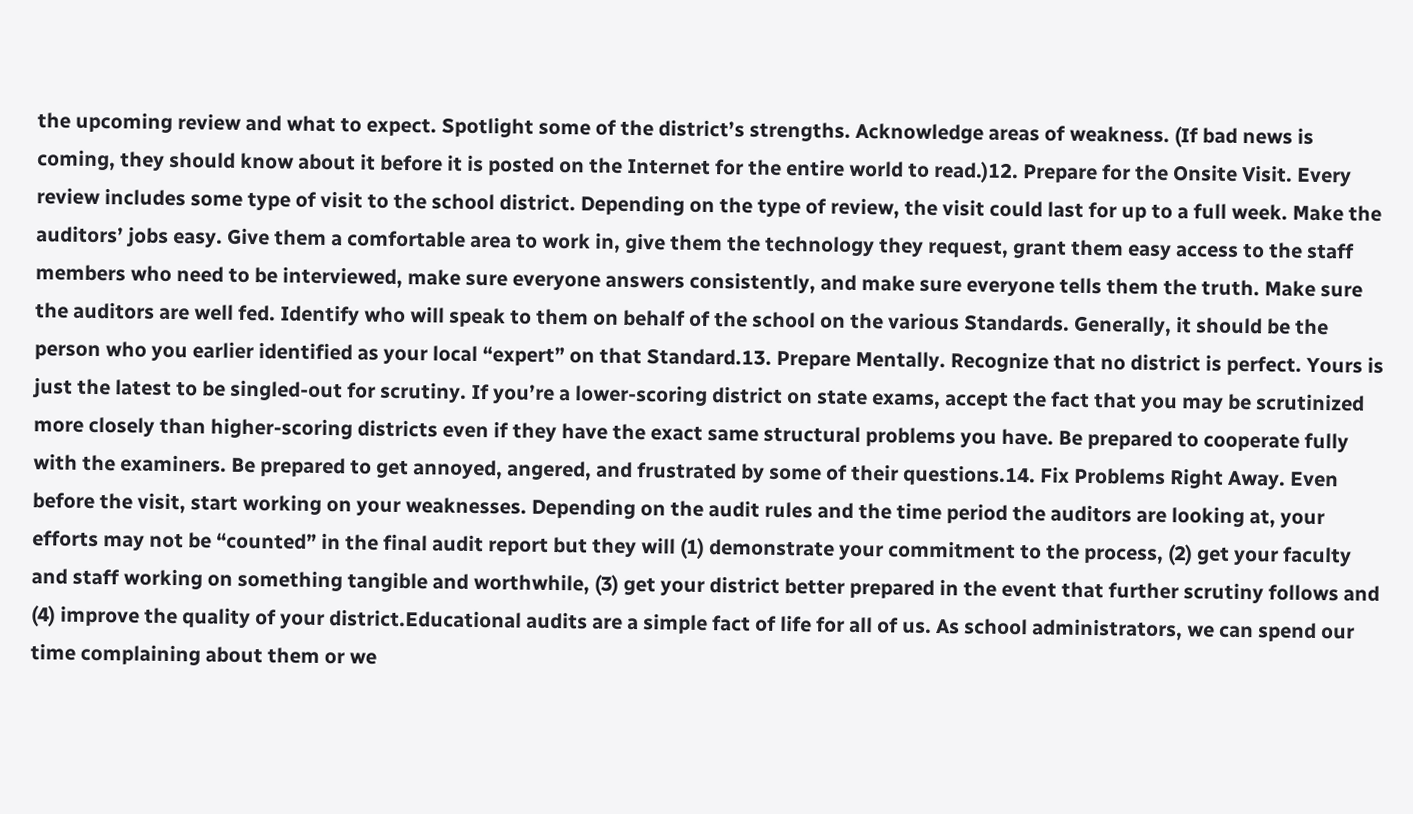the upcoming review and what to expect. Spotlight some of the district’s strengths. Acknowledge areas of weakness. (If bad news is coming, they should know about it before it is posted on the Internet for the entire world to read.)12. Prepare for the Onsite Visit. Every review includes some type of visit to the school district. Depending on the type of review, the visit could last for up to a full week. Make the auditors’ jobs easy. Give them a comfortable area to work in, give them the technology they request, grant them easy access to the staff members who need to be interviewed, make sure everyone answers consistently, and make sure everyone tells them the truth. Make sure the auditors are well fed. Identify who will speak to them on behalf of the school on the various Standards. Generally, it should be the person who you earlier identified as your local “expert” on that Standard.13. Prepare Mentally. Recognize that no district is perfect. Yours is just the latest to be singled-out for scrutiny. If you’re a lower-scoring district on state exams, accept the fact that you may be scrutinized more closely than higher-scoring districts even if they have the exact same structural problems you have. Be prepared to cooperate fully with the examiners. Be prepared to get annoyed, angered, and frustrated by some of their questions.14. Fix Problems Right Away. Even before the visit, start working on your weaknesses. Depending on the audit rules and the time period the auditors are looking at, your efforts may not be “counted” in the final audit report but they will (1) demonstrate your commitment to the process, (2) get your faculty and staff working on something tangible and worthwhile, (3) get your district better prepared in the event that further scrutiny follows and (4) improve the quality of your district.Educational audits are a simple fact of life for all of us. As school administrators, we can spend our time complaining about them or we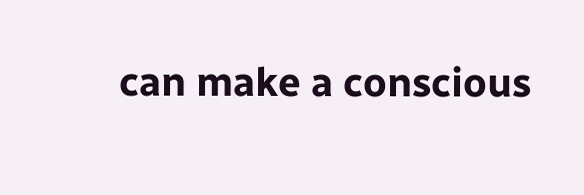can make a conscious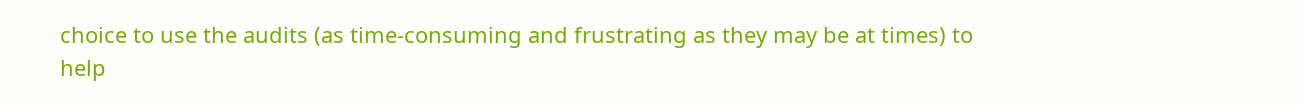choice to use the audits (as time-consuming and frustrating as they may be at times) to help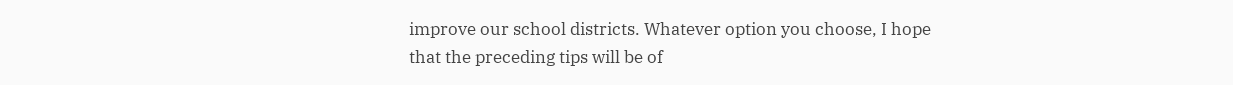improve our school districts. Whatever option you choose, I hope that the preceding tips will be of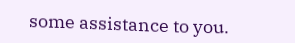some assistance to you.